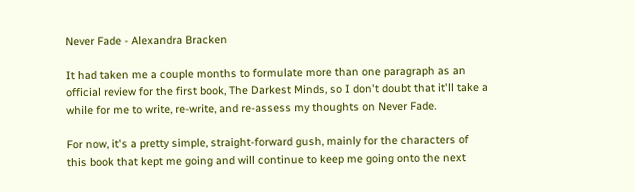Never Fade - Alexandra Bracken

It had taken me a couple months to formulate more than one paragraph as an official review for the first book, The Darkest Minds, so I don't doubt that it'll take a while for me to write, re-write, and re-assess my thoughts on Never Fade.

For now, it's a pretty simple, straight-forward gush, mainly for the characters of this book that kept me going and will continue to keep me going onto the next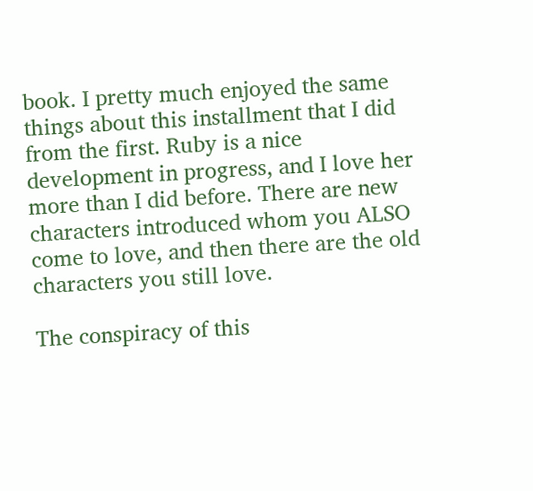book. I pretty much enjoyed the same things about this installment that I did from the first. Ruby is a nice development in progress, and I love her more than I did before. There are new characters introduced whom you ALSO come to love, and then there are the old characters you still love.

The conspiracy of this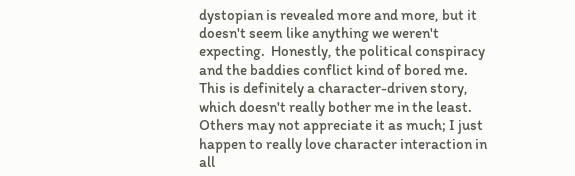dystopian is revealed more and more, but it doesn't seem like anything we weren't expecting.  Honestly, the political conspiracy and the baddies conflict kind of bored me. This is definitely a character-driven story, which doesn't really bother me in the least.  Others may not appreciate it as much; I just happen to really love character interaction in all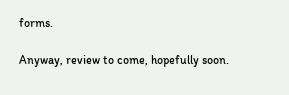forms.

Anyway, review to come, hopefully soon.